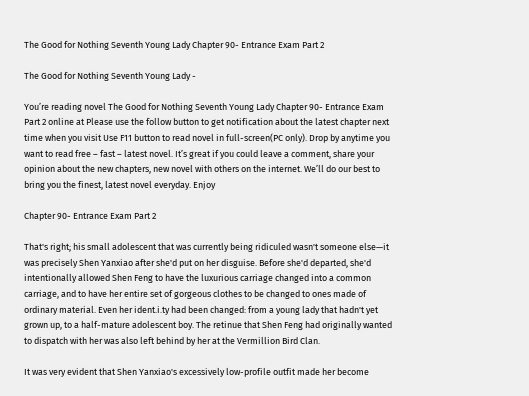The Good for Nothing Seventh Young Lady Chapter 90- Entrance Exam Part 2

The Good for Nothing Seventh Young Lady -

You’re reading novel The Good for Nothing Seventh Young Lady Chapter 90- Entrance Exam Part 2 online at Please use the follow button to get notification about the latest chapter next time when you visit Use F11 button to read novel in full-screen(PC only). Drop by anytime you want to read free – fast – latest novel. It’s great if you could leave a comment, share your opinion about the new chapters, new novel with others on the internet. We’ll do our best to bring you the finest, latest novel everyday. Enjoy

Chapter 90- Entrance Exam Part 2

That's right; his small adolescent that was currently being ridiculed wasn't someone else—it was precisely Shen Yanxiao after she'd put on her disguise. Before she'd departed, she'd intentionally allowed Shen Feng to have the luxurious carriage changed into a common carriage, and to have her entire set of gorgeous clothes to be changed to ones made of ordinary material. Even her ident.i.ty had been changed: from a young lady that hadn't yet grown up, to a half-mature adolescent boy. The retinue that Shen Feng had originally wanted to dispatch with her was also left behind by her at the Vermillion Bird Clan.

It was very evident that Shen Yanxiao's excessively low-profile outfit made her become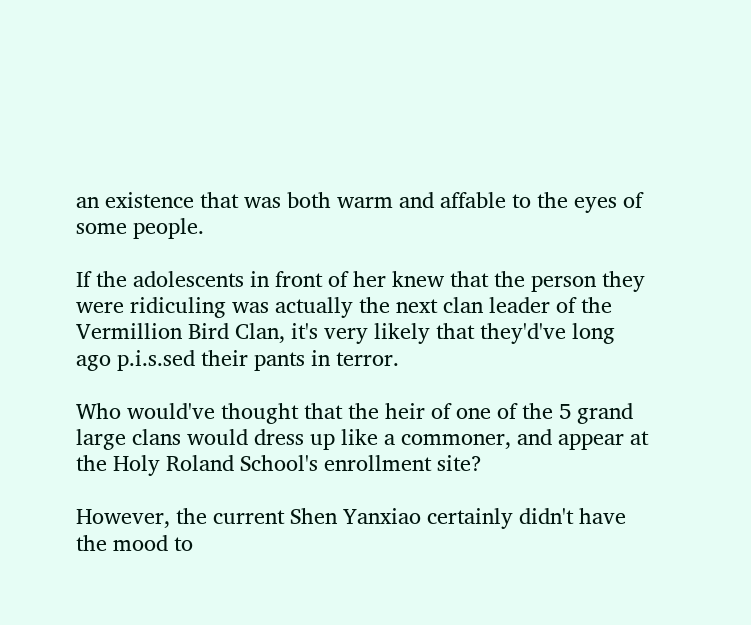an existence that was both warm and affable to the eyes of some people.

If the adolescents in front of her knew that the person they were ridiculing was actually the next clan leader of the Vermillion Bird Clan, it's very likely that they'd've long ago p.i.s.sed their pants in terror.

Who would've thought that the heir of one of the 5 grand large clans would dress up like a commoner, and appear at the Holy Roland School's enrollment site?

However, the current Shen Yanxiao certainly didn't have the mood to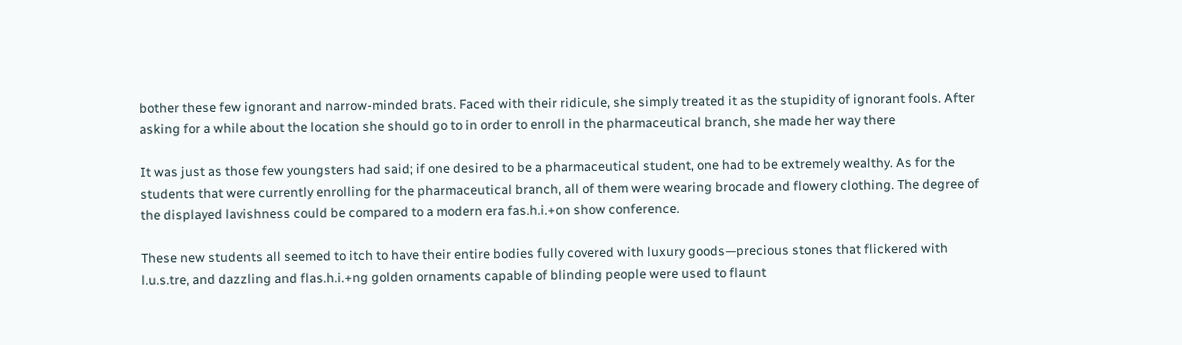bother these few ignorant and narrow-minded brats. Faced with their ridicule, she simply treated it as the stupidity of ignorant fools. After asking for a while about the location she should go to in order to enroll in the pharmaceutical branch, she made her way there

It was just as those few youngsters had said; if one desired to be a pharmaceutical student, one had to be extremely wealthy. As for the students that were currently enrolling for the pharmaceutical branch, all of them were wearing brocade and flowery clothing. The degree of the displayed lavishness could be compared to a modern era fas.h.i.+on show conference.

These new students all seemed to itch to have their entire bodies fully covered with luxury goods—precious stones that flickered with l.u.s.tre, and dazzling and flas.h.i.+ng golden ornaments capable of blinding people were used to flaunt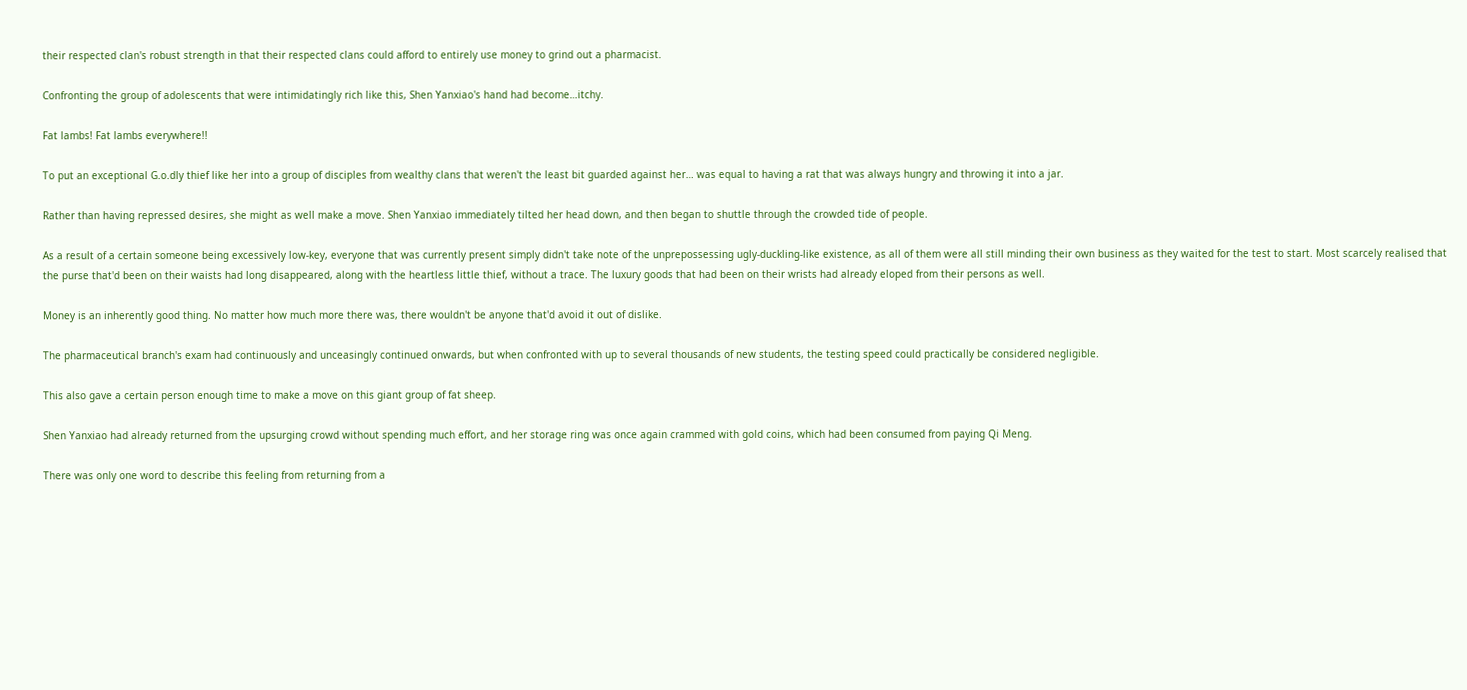their respected clan's robust strength in that their respected clans could afford to entirely use money to grind out a pharmacist.

Confronting the group of adolescents that were intimidatingly rich like this, Shen Yanxiao's hand had become…itchy.

Fat lambs! Fat lambs everywhere!!

To put an exceptional G.o.dly thief like her into a group of disciples from wealthy clans that weren't the least bit guarded against her… was equal to having a rat that was always hungry and throwing it into a jar.

Rather than having repressed desires, she might as well make a move. Shen Yanxiao immediately tilted her head down, and then began to shuttle through the crowded tide of people.

As a result of a certain someone being excessively low-key, everyone that was currently present simply didn't take note of the unprepossessing ugly-duckling-like existence, as all of them were all still minding their own business as they waited for the test to start. Most scarcely realised that the purse that'd been on their waists had long disappeared, along with the heartless little thief, without a trace. The luxury goods that had been on their wrists had already eloped from their persons as well.

Money is an inherently good thing. No matter how much more there was, there wouldn't be anyone that'd avoid it out of dislike.

The pharmaceutical branch's exam had continuously and unceasingly continued onwards, but when confronted with up to several thousands of new students, the testing speed could practically be considered negligible.

This also gave a certain person enough time to make a move on this giant group of fat sheep.

Shen Yanxiao had already returned from the upsurging crowd without spending much effort, and her storage ring was once again crammed with gold coins, which had been consumed from paying Qi Meng.

There was only one word to describe this feeling from returning from a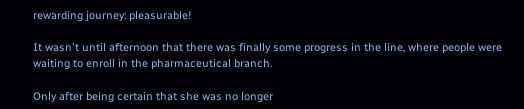rewarding journey: pleasurable!

It wasn't until afternoon that there was finally some progress in the line, where people were waiting to enroll in the pharmaceutical branch.

Only after being certain that she was no longer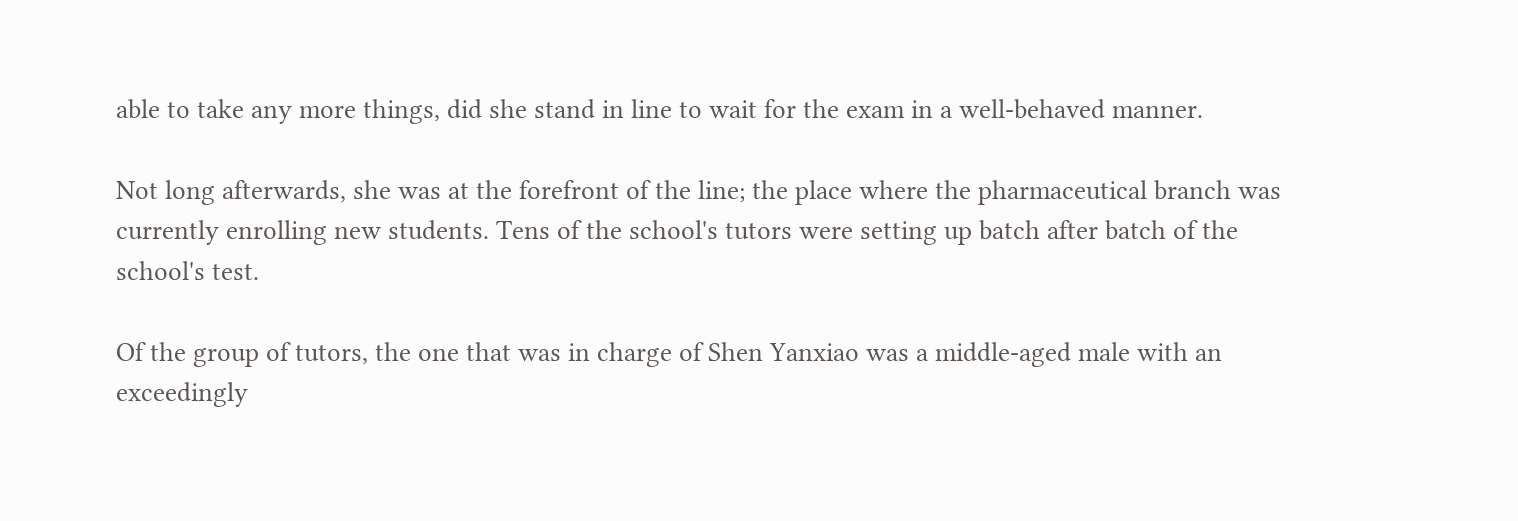able to take any more things, did she stand in line to wait for the exam in a well-behaved manner.

Not long afterwards, she was at the forefront of the line; the place where the pharmaceutical branch was currently enrolling new students. Tens of the school's tutors were setting up batch after batch of the school's test.

Of the group of tutors, the one that was in charge of Shen Yanxiao was a middle-aged male with an exceedingly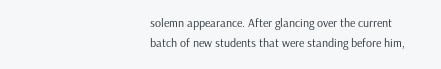solemn appearance. After glancing over the current batch of new students that were standing before him,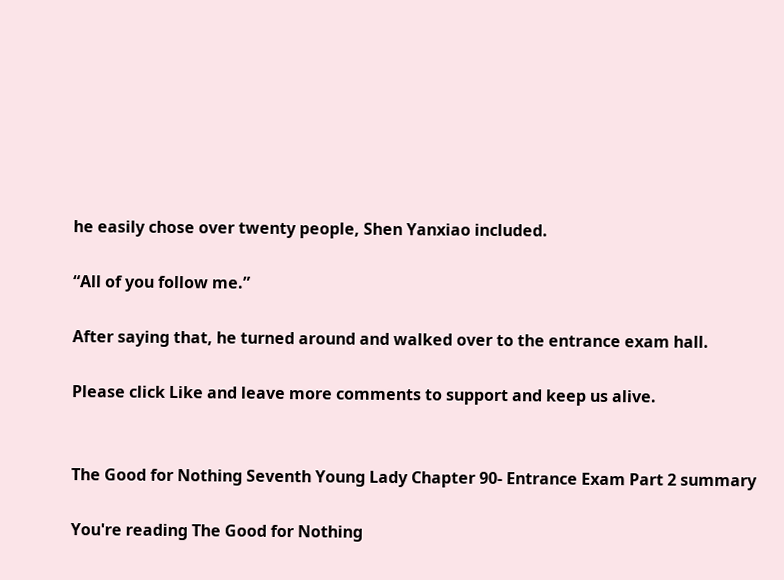he easily chose over twenty people, Shen Yanxiao included.

“All of you follow me.”

After saying that, he turned around and walked over to the entrance exam hall.

Please click Like and leave more comments to support and keep us alive.


The Good for Nothing Seventh Young Lady Chapter 90- Entrance Exam Part 2 summary

You're reading The Good for Nothing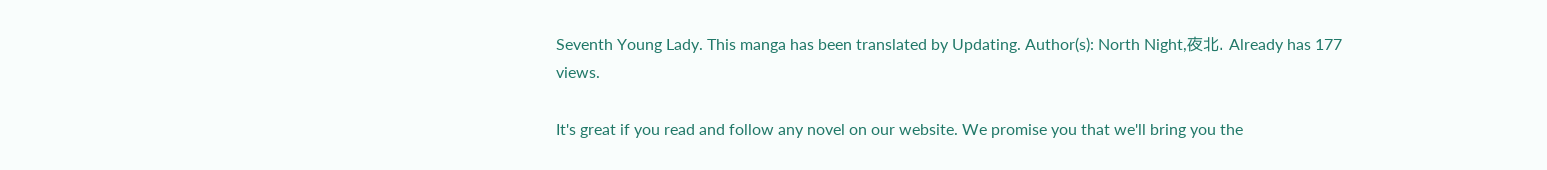Seventh Young Lady. This manga has been translated by Updating. Author(s): North Night,夜北. Already has 177 views.

It's great if you read and follow any novel on our website. We promise you that we'll bring you the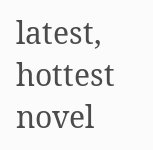latest, hottest novel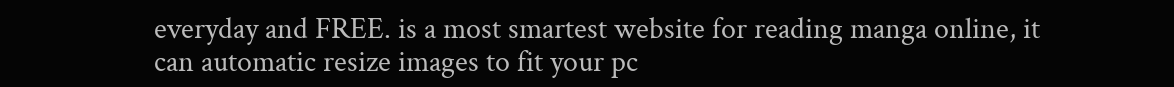everyday and FREE. is a most smartest website for reading manga online, it can automatic resize images to fit your pc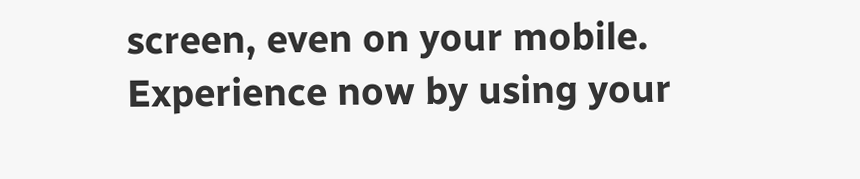screen, even on your mobile. Experience now by using your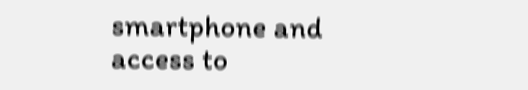smartphone and access to